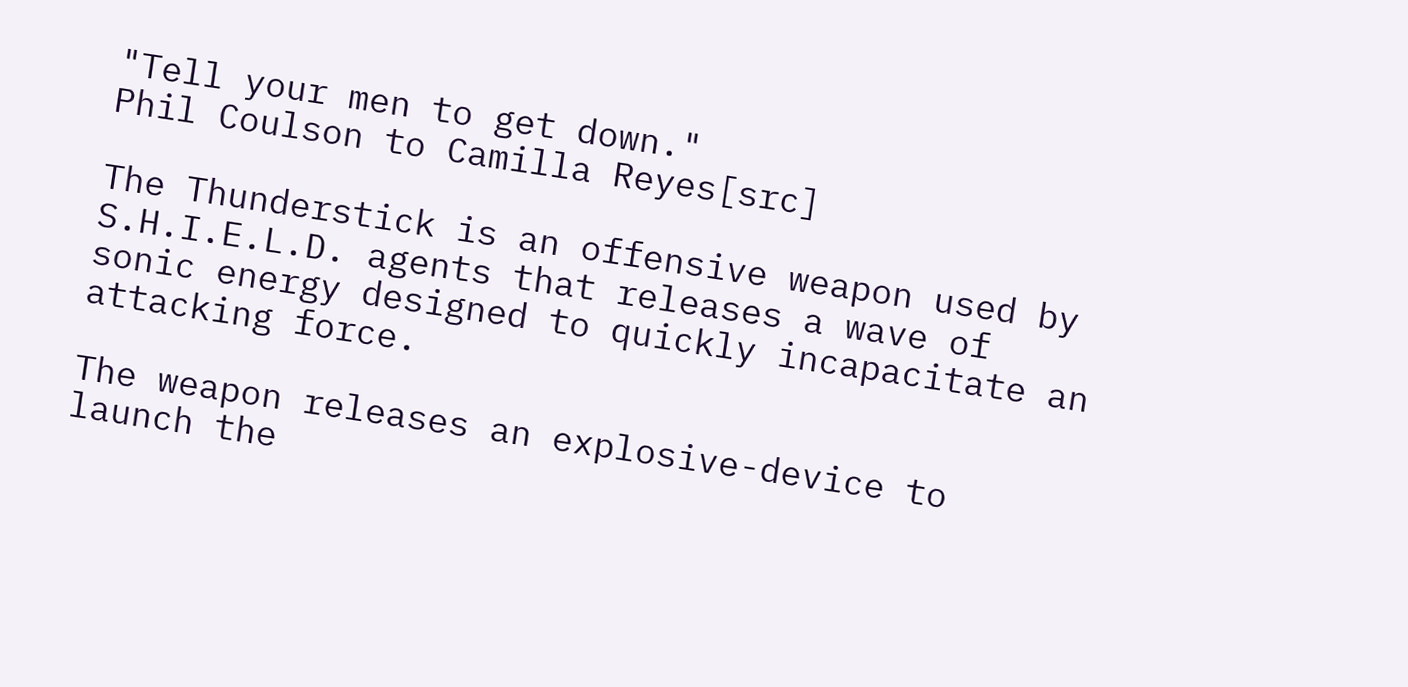"Tell your men to get down."
Phil Coulson to Camilla Reyes[src]

The Thunderstick is an offensive weapon used by S.H.I.E.L.D. agents that releases a wave of sonic energy designed to quickly incapacitate an attacking force.

The weapon releases an explosive-device to launch the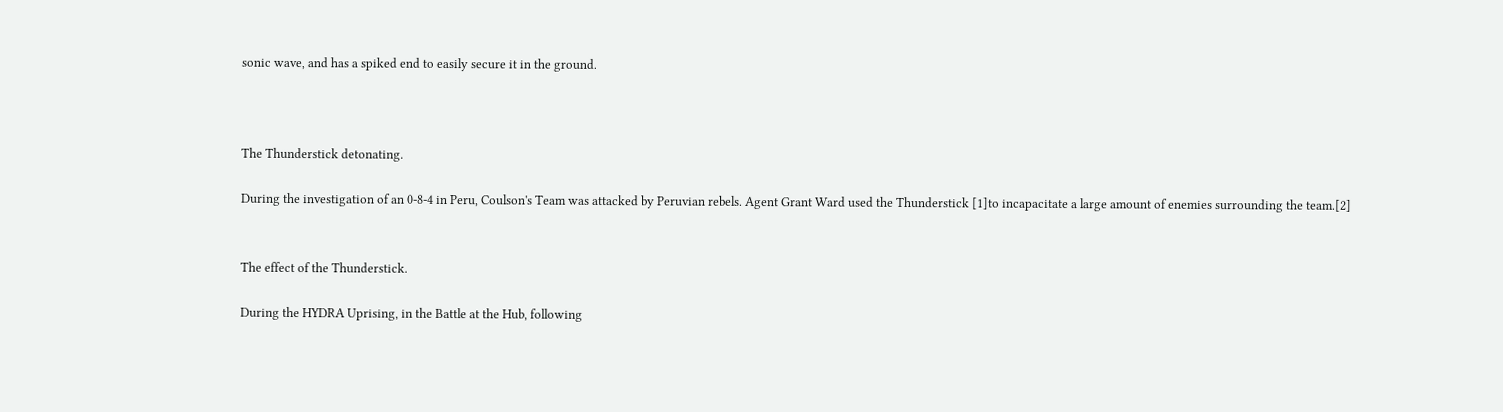sonic wave, and has a spiked end to easily secure it in the ground.



The Thunderstick detonating.

During the investigation of an 0-8-4 in Peru, Coulson's Team was attacked by Peruvian rebels. Agent Grant Ward used the Thunderstick [1]to incapacitate a large amount of enemies surrounding the team.[2]


The effect of the Thunderstick.

During the HYDRA Uprising, in the Battle at the Hub, following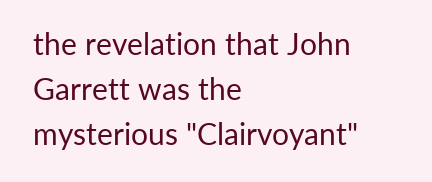the revelation that John Garrett was the mysterious "Clairvoyant"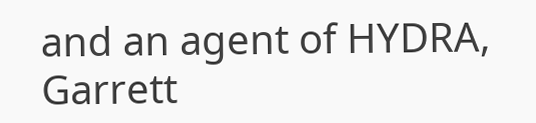and an agent of HYDRA, Garrett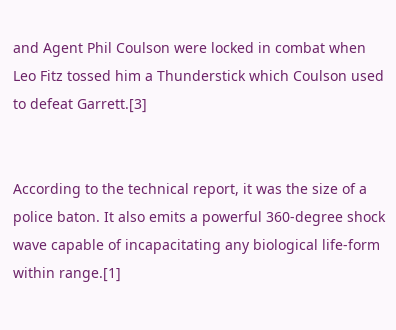and Agent Phil Coulson were locked in combat when Leo Fitz tossed him a Thunderstick which Coulson used to defeat Garrett.[3]


According to the technical report, it was the size of a police baton. It also emits a powerful 360-degree shock wave capable of incapacitating any biological life-form within range.[1]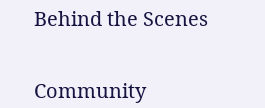Behind the Scenes


Community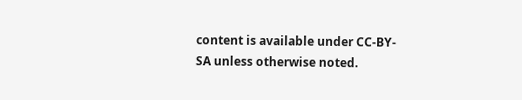content is available under CC-BY-SA unless otherwise noted.